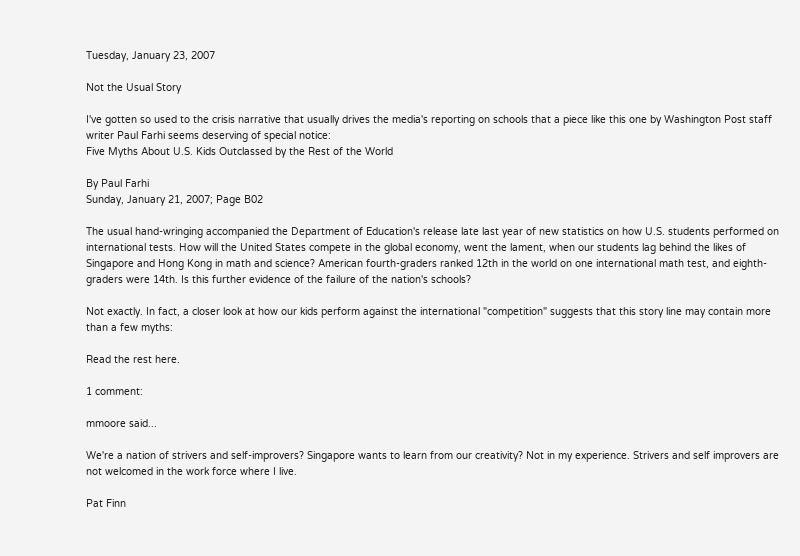Tuesday, January 23, 2007

Not the Usual Story

I've gotten so used to the crisis narrative that usually drives the media's reporting on schools that a piece like this one by Washington Post staff writer Paul Farhi seems deserving of special notice:
Five Myths About U.S. Kids Outclassed by the Rest of the World

By Paul Farhi
Sunday, January 21, 2007; Page B02

The usual hand-wringing accompanied the Department of Education's release late last year of new statistics on how U.S. students performed on international tests. How will the United States compete in the global economy, went the lament, when our students lag behind the likes of Singapore and Hong Kong in math and science? American fourth-graders ranked 12th in the world on one international math test, and eighth-graders were 14th. Is this further evidence of the failure of the nation's schools?

Not exactly. In fact, a closer look at how our kids perform against the international "competition" suggests that this story line may contain more than a few myths:

Read the rest here.

1 comment:

mmoore said...

We're a nation of strivers and self-improvers? Singapore wants to learn from our creativity? Not in my experience. Strivers and self improvers are not welcomed in the work force where I live.

Pat Finn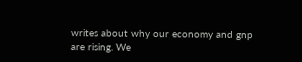writes about why our economy and gnp are rising. We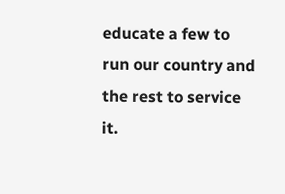educate a few to run our country and the rest to service it.